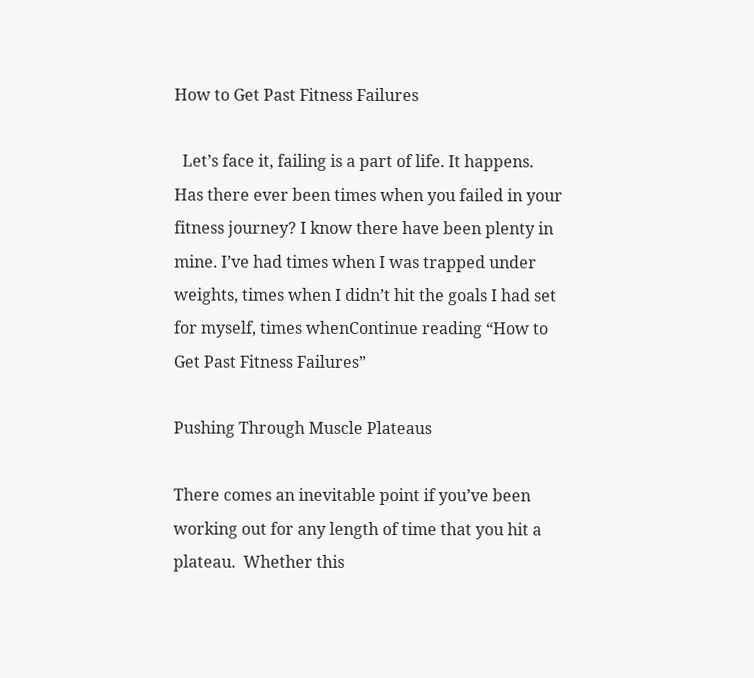How to Get Past Fitness Failures

  Let’s face it, failing is a part of life. It happens. Has there ever been times when you failed in your fitness journey? I know there have been plenty in mine. I’ve had times when I was trapped under weights, times when I didn’t hit the goals I had set for myself, times whenContinue reading “How to Get Past Fitness Failures”

Pushing Through Muscle Plateaus

There comes an inevitable point if you’ve been working out for any length of time that you hit a plateau.  Whether this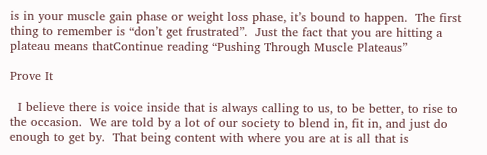is in your muscle gain phase or weight loss phase, it’s bound to happen.  The first thing to remember is “don’t get frustrated”.  Just the fact that you are hitting a plateau means thatContinue reading “Pushing Through Muscle Plateaus”

Prove It

  I believe there is voice inside that is always calling to us, to be better, to rise to the occasion.  We are told by a lot of our society to blend in, fit in, and just do enough to get by.  That being content with where you are at is all that is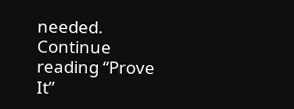needed. Continue reading “Prove It”